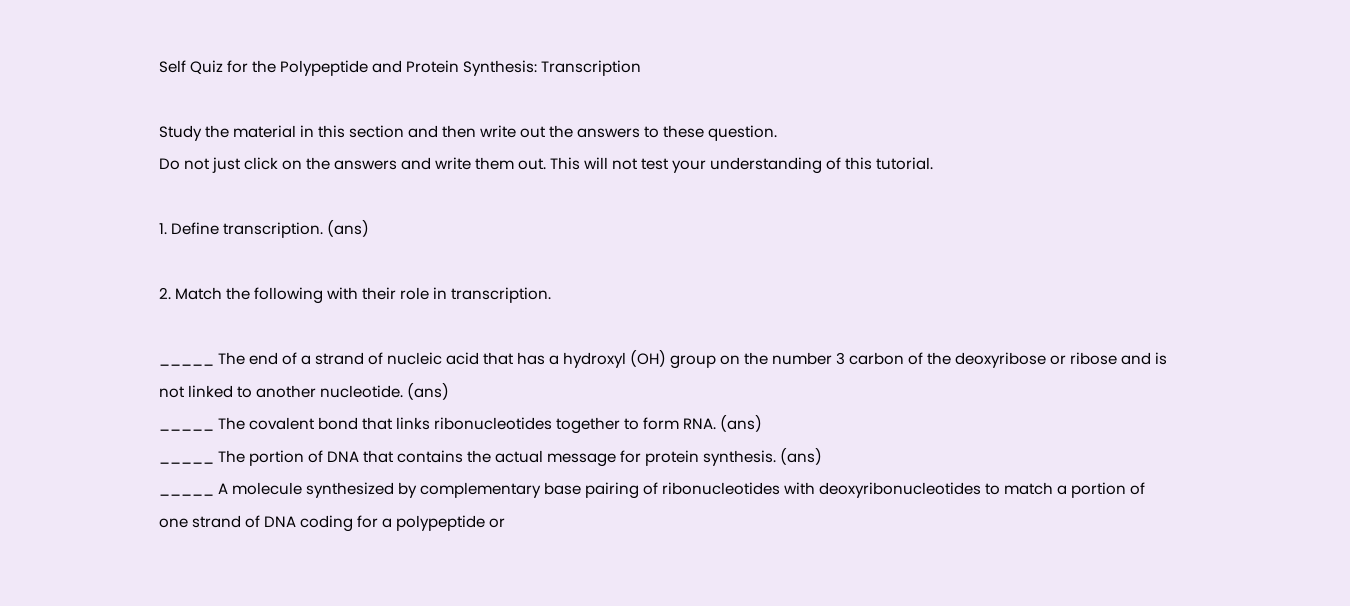Self Quiz for the Polypeptide and Protein Synthesis: Transcription

Study the material in this section and then write out the answers to these question.
Do not just click on the answers and write them out. This will not test your understanding of this tutorial.

1. Define transcription. (ans)

2. Match the following with their role in transcription.

_____ The end of a strand of nucleic acid that has a hydroxyl (OH) group on the number 3 carbon of the deoxyribose or ribose and is not linked to another nucleotide. (ans)
_____ The covalent bond that links ribonucleotides together to form RNA. (ans)
_____ The portion of DNA that contains the actual message for protein synthesis. (ans)
_____ A molecule synthesized by complementary base pairing of ribonucleotides with deoxyribonucleotides to match a portion of one strand of DNA coding for a polypeptide or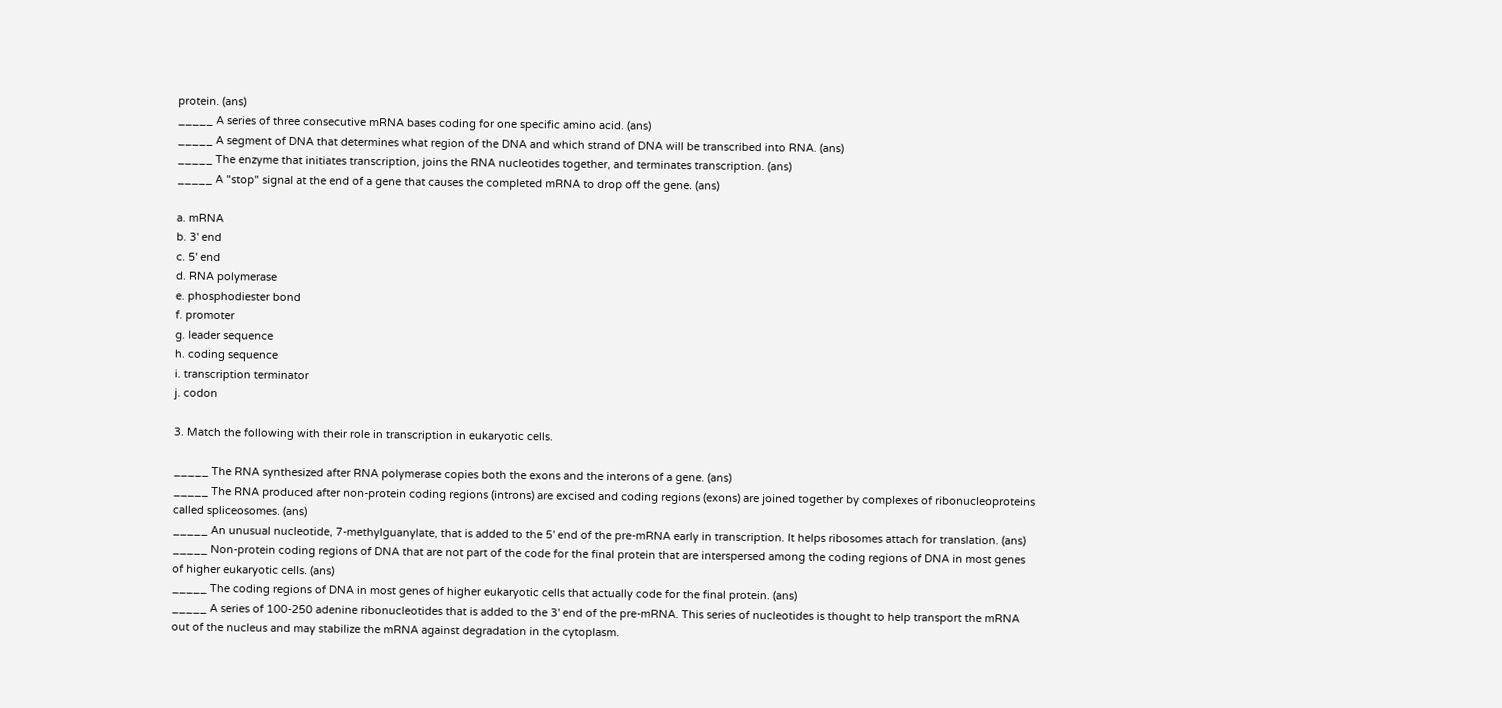protein. (ans)
_____ A series of three consecutive mRNA bases coding for one specific amino acid. (ans)
_____ A segment of DNA that determines what region of the DNA and which strand of DNA will be transcribed into RNA. (ans)
_____ The enzyme that initiates transcription, joins the RNA nucleotides together, and terminates transcription. (ans)
_____ A "stop" signal at the end of a gene that causes the completed mRNA to drop off the gene. (ans)

a. mRNA
b. 3' end
c. 5' end
d. RNA polymerase
e. phosphodiester bond
f. promoter
g. leader sequence
h. coding sequence
i. transcription terminator
j. codon

3. Match the following with their role in transcription in eukaryotic cells.

_____ The RNA synthesized after RNA polymerase copies both the exons and the interons of a gene. (ans)
_____ The RNA produced after non-protein coding regions (introns) are excised and coding regions (exons) are joined together by complexes of ribonucleoproteins called spliceosomes. (ans)
_____ An unusual nucleotide, 7-methylguanylate, that is added to the 5' end of the pre-mRNA early in transcription. It helps ribosomes attach for translation. (ans)
_____ Non-protein coding regions of DNA that are not part of the code for the final protein that are interspersed among the coding regions of DNA in most genes of higher eukaryotic cells. (ans)
_____ The coding regions of DNA in most genes of higher eukaryotic cells that actually code for the final protein. (ans)
_____ A series of 100-250 adenine ribonucleotides that is added to the 3' end of the pre-mRNA. This series of nucleotides is thought to help transport the mRNA out of the nucleus and may stabilize the mRNA against degradation in the cytoplasm.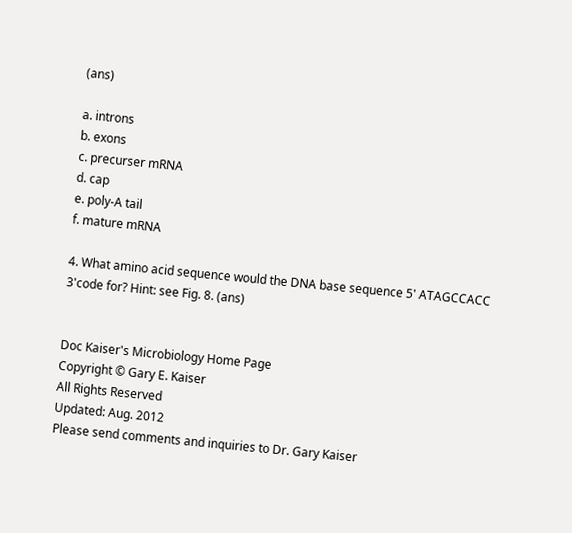(ans)

a. introns
b. exons
c. precurser mRNA
d. cap
e. poly-A tail
f. mature mRNA

4. What amino acid sequence would the DNA base sequence 5' ATAGCCACC 3'code for? Hint: see Fig. 8. (ans)


Doc Kaiser's Microbiology Home Page
Copyright © Gary E. Kaiser
All Rights Reserved
Updated: Aug. 2012
Please send comments and inquiries to Dr. Gary Kaiser